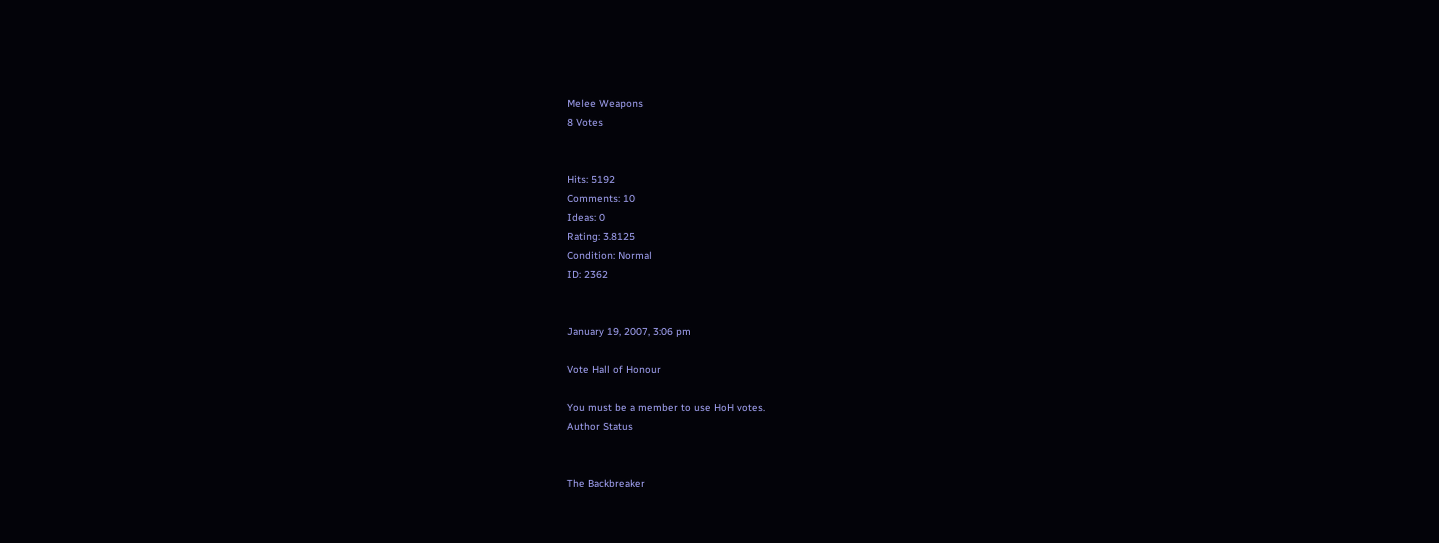Melee Weapons
8 Votes


Hits: 5192
Comments: 10
Ideas: 0
Rating: 3.8125
Condition: Normal
ID: 2362


January 19, 2007, 3:06 pm

Vote Hall of Honour

You must be a member to use HoH votes.
Author Status


The Backbreaker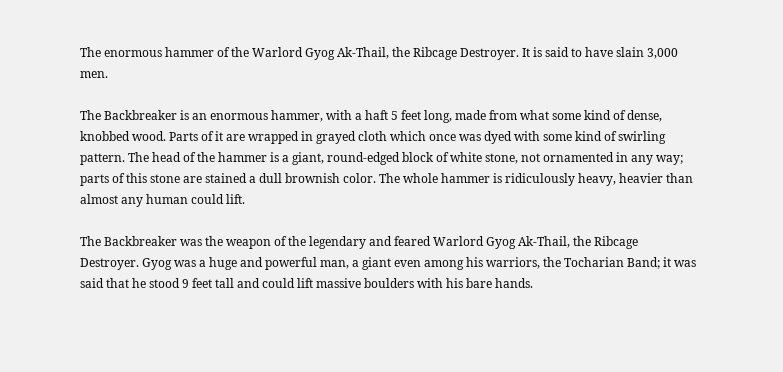The enormous hammer of the Warlord Gyog Ak-Thail, the Ribcage Destroyer. It is said to have slain 3,000 men.

The Backbreaker is an enormous hammer, with a haft 5 feet long, made from what some kind of dense, knobbed wood. Parts of it are wrapped in grayed cloth which once was dyed with some kind of swirling pattern. The head of the hammer is a giant, round-edged block of white stone, not ornamented in any way; parts of this stone are stained a dull brownish color. The whole hammer is ridiculously heavy, heavier than almost any human could lift.

The Backbreaker was the weapon of the legendary and feared Warlord Gyog Ak-Thail, the Ribcage Destroyer. Gyog was a huge and powerful man, a giant even among his warriors, the Tocharian Band; it was said that he stood 9 feet tall and could lift massive boulders with his bare hands.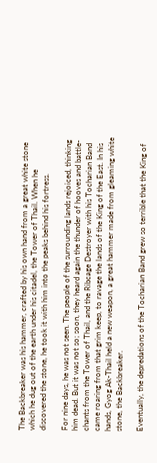The Backbreaker was his hammer, crafted by his own hand from a great white stone which he dug out of the earth under his citadel, the Tower of Thail. When he discovered the stone, he took it with him into the peaks behind his fortress.

For nine days, he was not seen. The people of the surrounding lands rejoiced, thinking him dead. But it was not so; soon, they heard again the thunder of hooves and battle-chants from the Tower of Thail, and the Ribcage Destroyer with his Tocharian Band came roaring from that grim keep, to ravage the lands of the King of the East. In his hands, Gyog Ak-Thail held a new weapon, a great hammer made from gleaming white stone, the Backbreaker.

Eventually, the depredations of the Tocharian Band grew so terrible that the King of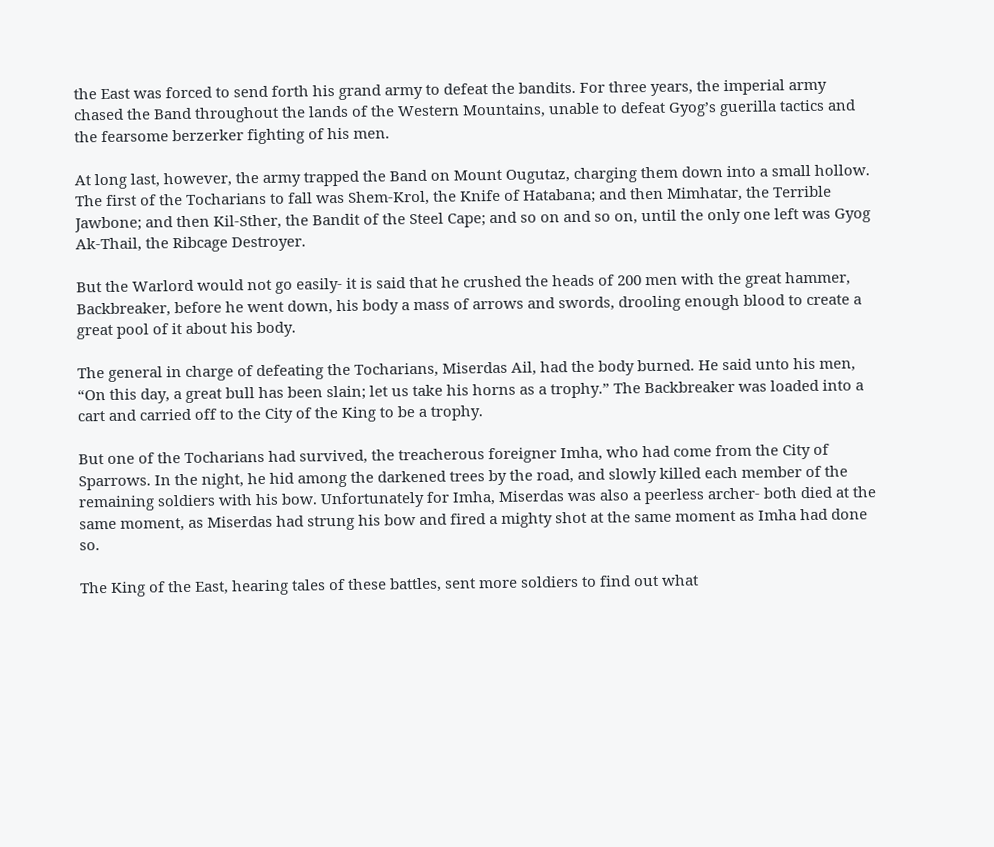the East was forced to send forth his grand army to defeat the bandits. For three years, the imperial army chased the Band throughout the lands of the Western Mountains, unable to defeat Gyog’s guerilla tactics and the fearsome berzerker fighting of his men.

At long last, however, the army trapped the Band on Mount Ougutaz, charging them down into a small hollow. The first of the Tocharians to fall was Shem-Krol, the Knife of Hatabana; and then Mimhatar, the Terrible Jawbone; and then Kil-Sther, the Bandit of the Steel Cape; and so on and so on, until the only one left was Gyog Ak-Thail, the Ribcage Destroyer.

But the Warlord would not go easily- it is said that he crushed the heads of 200 men with the great hammer, Backbreaker, before he went down, his body a mass of arrows and swords, drooling enough blood to create a great pool of it about his body.

The general in charge of defeating the Tocharians, Miserdas Ail, had the body burned. He said unto his men, “On this day, a great bull has been slain; let us take his horns as a trophy.” The Backbreaker was loaded into a cart and carried off to the City of the King to be a trophy.

But one of the Tocharians had survived, the treacherous foreigner Imha, who had come from the City of Sparrows. In the night, he hid among the darkened trees by the road, and slowly killed each member of the remaining soldiers with his bow. Unfortunately for Imha, Miserdas was also a peerless archer- both died at the same moment, as Miserdas had strung his bow and fired a mighty shot at the same moment as Imha had done so.

The King of the East, hearing tales of these battles, sent more soldiers to find out what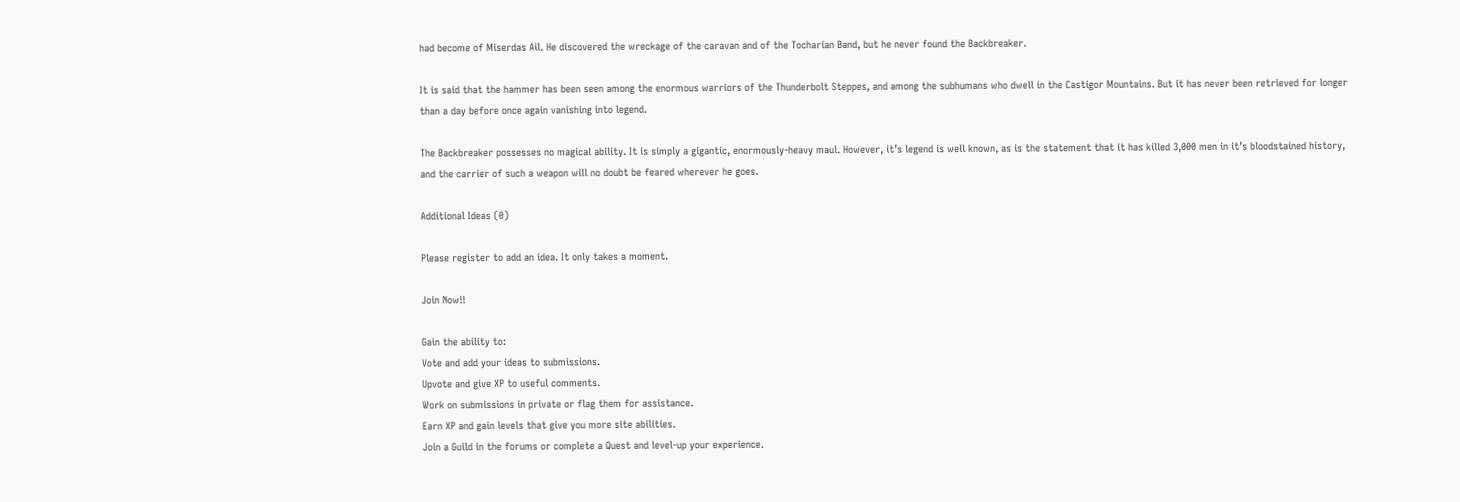had become of Miserdas Ail. He discovered the wreckage of the caravan and of the Tocharian Band, but he never found the Backbreaker.

It is said that the hammer has been seen among the enormous warriors of the Thunderbolt Steppes, and among the subhumans who dwell in the Castigor Mountains. But it has never been retrieved for longer than a day before once again vanishing into legend.

The Backbreaker possesses no magical ability. It is simply a gigantic, enormously-heavy maul. However, it’s legend is well known, as is the statement that it has killed 3,000 men in it’s bloodstained history, and the carrier of such a weapon will no doubt be feared wherever he goes.

Additional Ideas (0)

Please register to add an idea. It only takes a moment.

Join Now!!

Gain the ability to:
Vote and add your ideas to submissions.
Upvote and give XP to useful comments.
Work on submissions in private or flag them for assistance.
Earn XP and gain levels that give you more site abilities.
Join a Guild in the forums or complete a Quest and level-up your experience.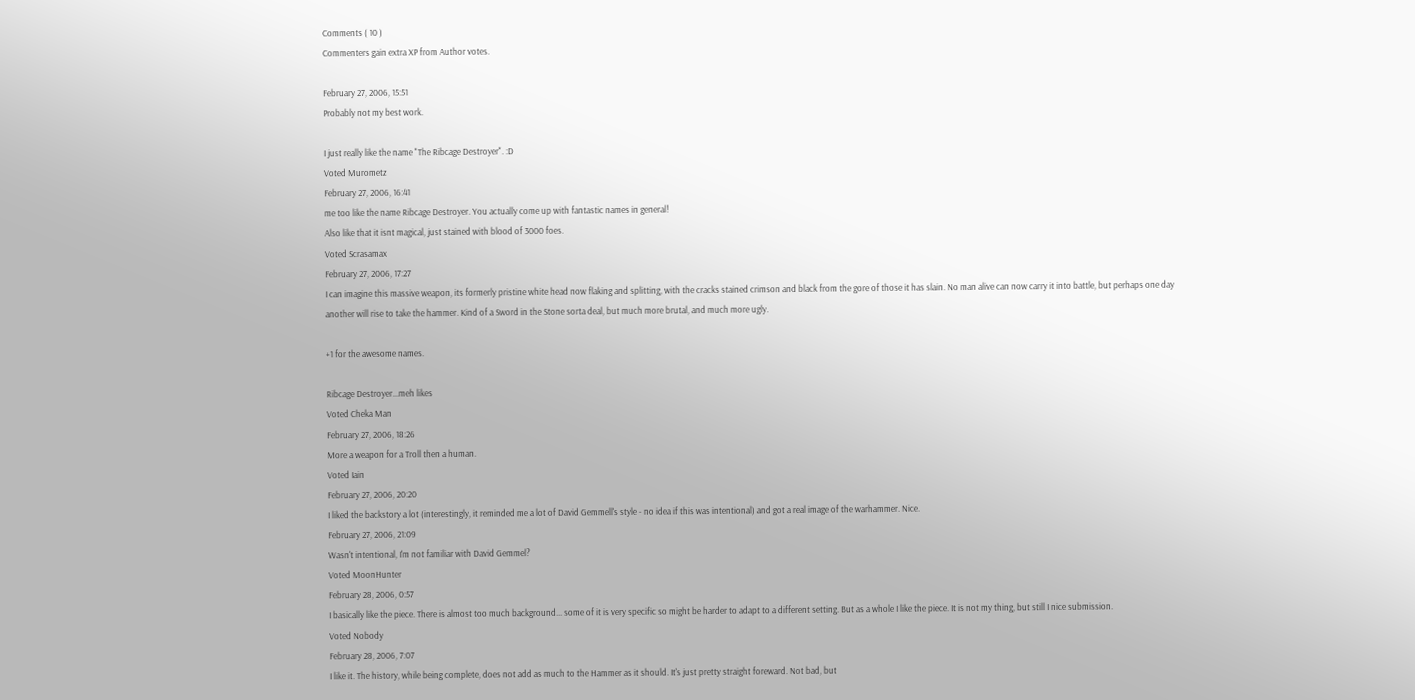Comments ( 10 )
Commenters gain extra XP from Author votes.

February 27, 2006, 15:51
Probably not my best work.

I just really like the name "The Ribcage Destroyer". :D
Voted Murometz
February 27, 2006, 16:41
me too like the name Ribcage Destroyer. You actually come up with fantastic names in general!
Also like that it isnt magical, just stained with blood of 3000 foes.
Voted Scrasamax
February 27, 2006, 17:27
I can imagine this massive weapon, its formerly pristine white head now flaking and splitting, with the cracks stained crimson and black from the gore of those it has slain. No man alive can now carry it into battle, but perhaps one day another will rise to take the hammer. Kind of a Sword in the Stone sorta deal, but much more brutal, and much more ugly.

+1 for the awesome names.

Ribcage Destroyer...meh likes
Voted Cheka Man
February 27, 2006, 18:26
More a weapon for a Troll then a human.
Voted Iain
February 27, 2006, 20:20
I liked the backstory a lot (interestingly, it reminded me a lot of David Gemmell's style - no idea if this was intentional) and got a real image of the warhammer. Nice.
February 27, 2006, 21:09
Wasn't intentional, I'm not familiar with David Gemmel?
Voted MoonHunter
February 28, 2006, 0:57
I basically like the piece. There is almost too much background... some of it is very specific so might be harder to adapt to a different setting. But as a whole I like the piece. It is not my thing, but still I nice submission.
Voted Nobody
February 28, 2006, 7:07
I like it. The history, while being complete, does not add as much to the Hammer as it should. It's just pretty straight foreward. Not bad, but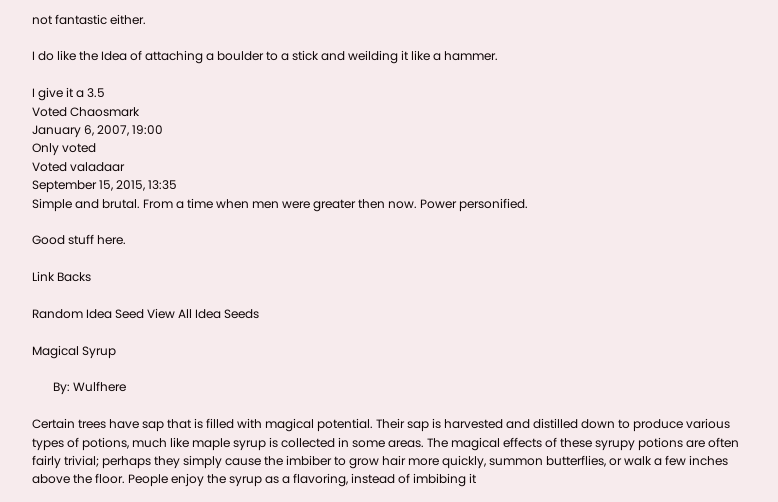not fantastic either.

I do like the Idea of attaching a boulder to a stick and weilding it like a hammer.

I give it a 3.5
Voted Chaosmark
January 6, 2007, 19:00
Only voted
Voted valadaar
September 15, 2015, 13:35
Simple and brutal. From a time when men were greater then now. Power personified.

Good stuff here.

Link Backs

Random Idea Seed View All Idea Seeds

Magical Syrup

       By: Wulfhere

Certain trees have sap that is filled with magical potential. Their sap is harvested and distilled down to produce various types of potions, much like maple syrup is collected in some areas. The magical effects of these syrupy potions are often fairly trivial; perhaps they simply cause the imbiber to grow hair more quickly, summon butterflies, or walk a few inches above the floor. People enjoy the syrup as a flavoring, instead of imbibing it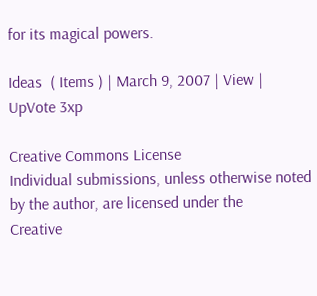for its magical powers.

Ideas  ( Items ) | March 9, 2007 | View | UpVote 3xp

Creative Commons License
Individual submissions, unless otherwise noted by the author, are licensed under the
Creative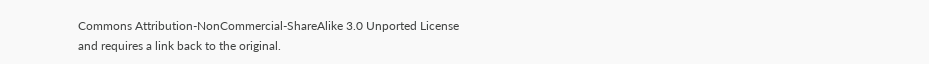Commons Attribution-NonCommercial-ShareAlike 3.0 Unported License
and requires a link back to the original.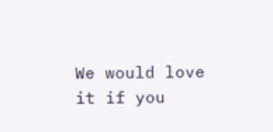We would love it if you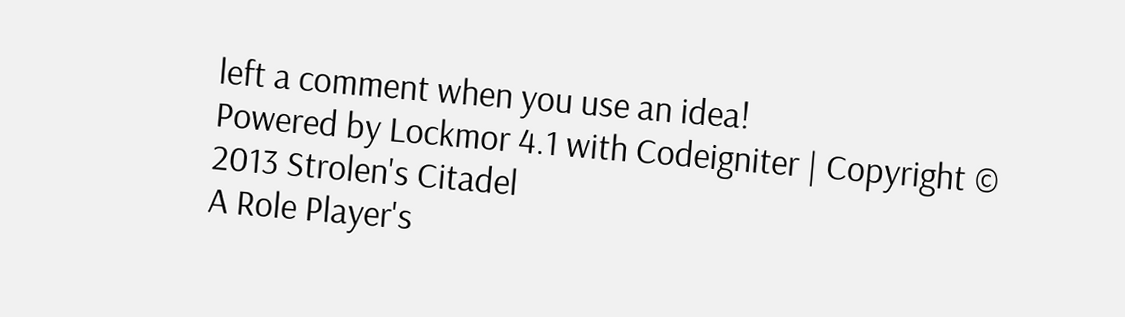left a comment when you use an idea!
Powered by Lockmor 4.1 with Codeigniter | Copyright © 2013 Strolen's Citadel
A Role Player's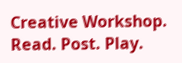Creative Workshop.
Read. Post. Play.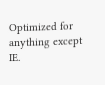Optimized for anything except IE.